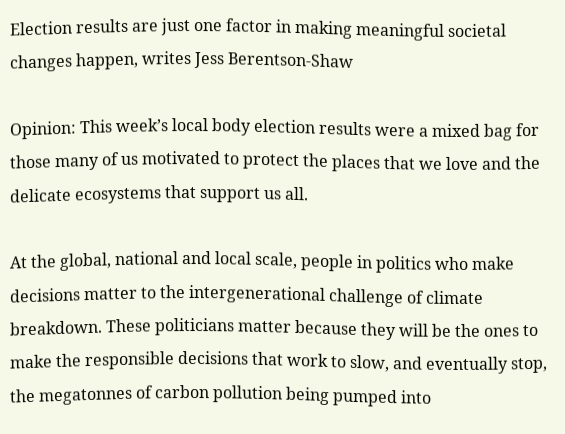Election results are just one factor in making meaningful societal changes happen, writes Jess Berentson-Shaw

Opinion: This week’s local body election results were a mixed bag for those many of us motivated to protect the places that we love and the delicate ecosystems that support us all.

At the global, national and local scale, people in politics who make decisions matter to the intergenerational challenge of climate breakdown. These politicians matter because they will be the ones to make the responsible decisions that work to slow, and eventually stop, the megatonnes of carbon pollution being pumped into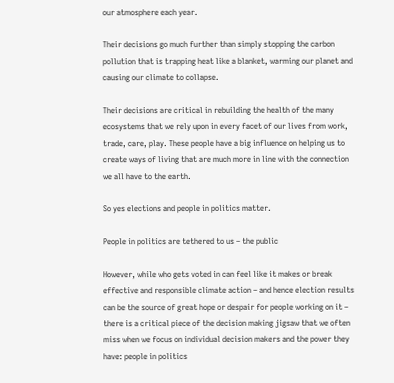our atmosphere each year.

Their decisions go much further than simply stopping the carbon pollution that is trapping heat like a blanket, warming our planet and causing our climate to collapse.

Their decisions are critical in rebuilding the health of the many ecosystems that we rely upon in every facet of our lives from work, trade, care, play. These people have a big influence on helping us to create ways of living that are much more in line with the connection we all have to the earth.

So yes elections and people in politics matter.

People in politics are tethered to us – the public

However, while who gets voted in can feel like it makes or break effective and responsible climate action – and hence election results can be the source of great hope or despair for people working on it – there is a critical piece of the decision making jigsaw that we often miss when we focus on individual decision makers and the power they have: people in politics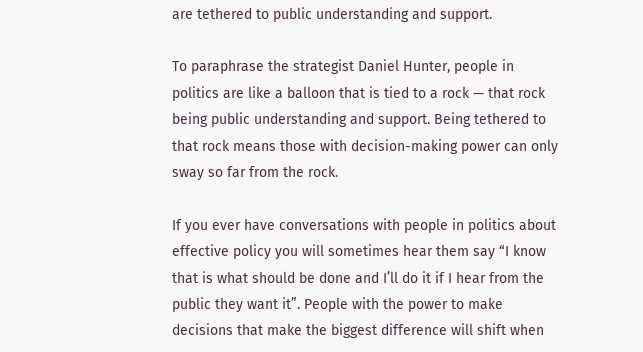are tethered to public understanding and support.

To paraphrase the strategist Daniel Hunter, people in politics are like a balloon that is tied to a rock — that rock being public understanding and support. Being tethered to that rock means those with decision-making power can only sway so far from the rock.

If you ever have conversations with people in politics about effective policy you will sometimes hear them say “I know that is what should be done and I’ll do it if I hear from the public they want it”. People with the power to make decisions that make the biggest difference will shift when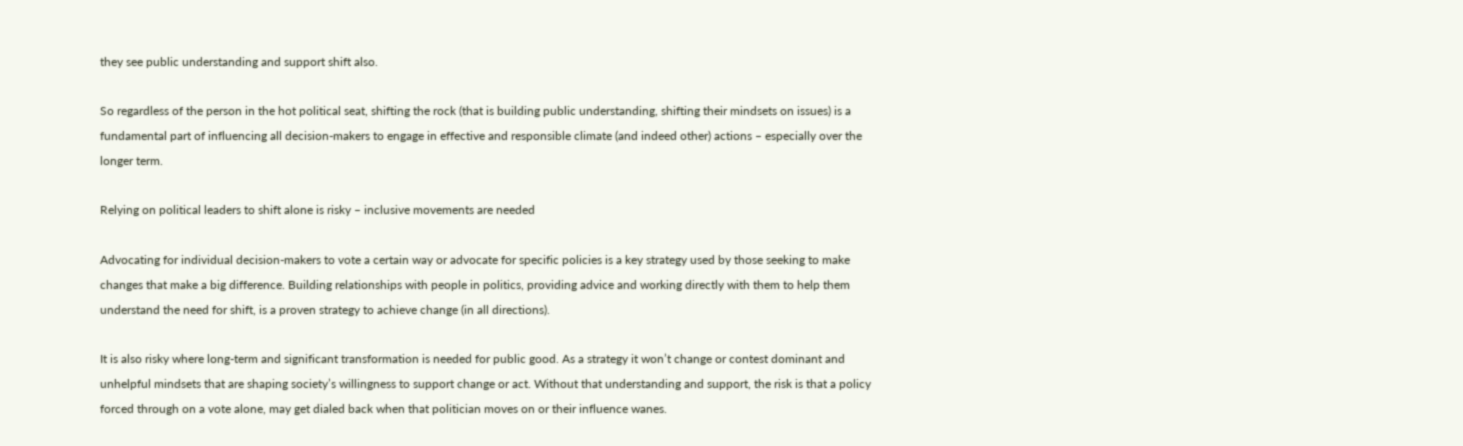they see public understanding and support shift also.

So regardless of the person in the hot political seat, shifting the rock (that is building public understanding, shifting their mindsets on issues) is a fundamental part of influencing all decision-makers to engage in effective and responsible climate (and indeed other) actions – especially over the longer term.

Relying on political leaders to shift alone is risky – inclusive movements are needed

Advocating for individual decision-makers to vote a certain way or advocate for specific policies is a key strategy used by those seeking to make changes that make a big difference. Building relationships with people in politics, providing advice and working directly with them to help them understand the need for shift, is a proven strategy to achieve change (in all directions).

It is also risky where long-term and significant transformation is needed for public good. As a strategy it won’t change or contest dominant and unhelpful mindsets that are shaping society’s willingness to support change or act. Without that understanding and support, the risk is that a policy forced through on a vote alone, may get dialed back when that politician moves on or their influence wanes.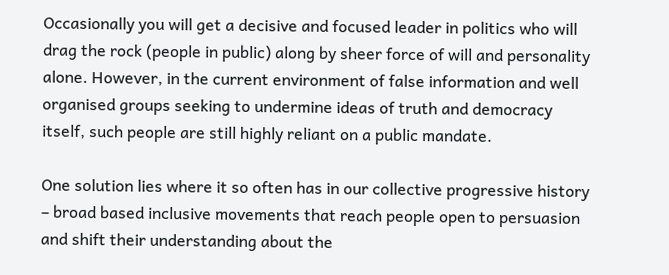Occasionally you will get a decisive and focused leader in politics who will drag the rock (people in public) along by sheer force of will and personality alone. However, in the current environment of false information and well organised groups seeking to undermine ideas of truth and democracy itself, such people are still highly reliant on a public mandate.

One solution lies where it so often has in our collective progressive history – broad based inclusive movements that reach people open to persuasion and shift their understanding about the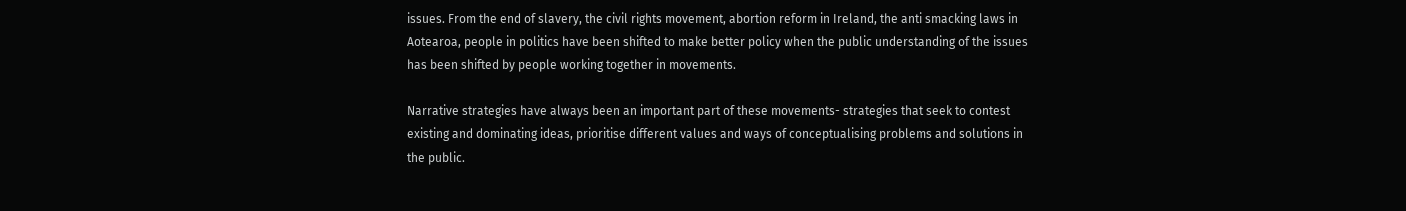issues. From the end of slavery, the civil rights movement, abortion reform in Ireland, the anti smacking laws in Aotearoa, people in politics have been shifted to make better policy when the public understanding of the issues has been shifted by people working together in movements.

Narrative strategies have always been an important part of these movements- strategies that seek to contest existing and dominating ideas, prioritise different values and ways of conceptualising problems and solutions in the public.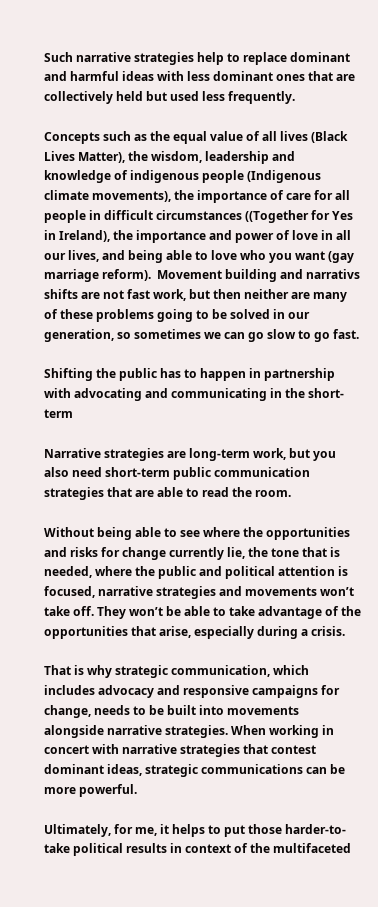Such narrative strategies help to replace dominant and harmful ideas with less dominant ones that are collectively held but used less frequently.

Concepts such as the equal value of all lives (Black Lives Matter), the wisdom, leadership and knowledge of indigenous people (Indigenous climate movements), the importance of care for all people in difficult circumstances ((Together for Yes in Ireland), the importance and power of love in all our lives, and being able to love who you want (gay marriage reform).  Movement building and narrativs shifts are not fast work, but then neither are many of these problems going to be solved in our generation, so sometimes we can go slow to go fast.

Shifting the public has to happen in partnership with advocating and communicating in the short-term

Narrative strategies are long-term work, but you also need short-term public communication strategies that are able to read the room.

Without being able to see where the opportunities and risks for change currently lie, the tone that is needed, where the public and political attention is focused, narrative strategies and movements won’t take off. They won’t be able to take advantage of the opportunities that arise, especially during a crisis.

That is why strategic communication, which includes advocacy and responsive campaigns for change, needs to be built into movements alongside narrative strategies. When working in concert with narrative strategies that contest dominant ideas, strategic communications can be more powerful.

Ultimately, for me, it helps to put those harder-to-take political results in context of the multifaceted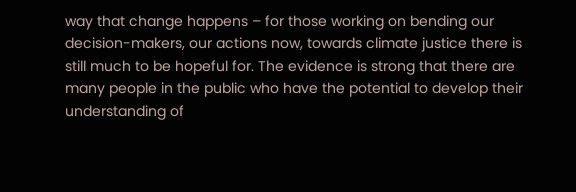way that change happens – for those working on bending our decision-makers, our actions now, towards climate justice there is still much to be hopeful for. The evidence is strong that there are many people in the public who have the potential to develop their understanding of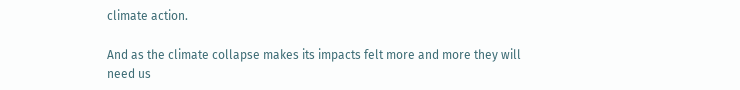climate action.

And as the climate collapse makes its impacts felt more and more they will need us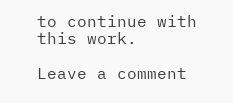to continue with this work.

Leave a comment